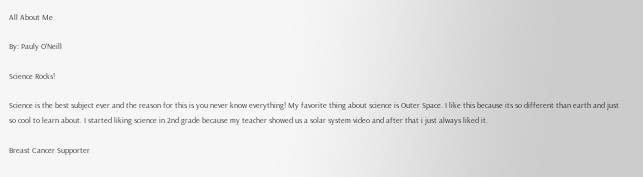All About Me

By: Pauly O'Neill

Science Rocks!

Science is the best subject ever and the reason for this is you never know everything! My favorite thing about science is Outer Space. I like this because its so different than earth and just so cool to learn about. I started liking science in 2nd grade because my teacher showed us a solar system video and after that i just always liked it.

Breast Cancer Supporter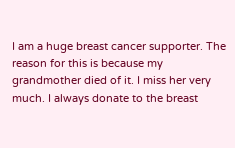I am a huge breast cancer supporter. The reason for this is because my grandmother died of it. I miss her very much. I always donate to the breast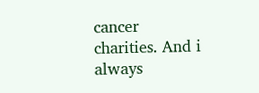cancer charities. And i always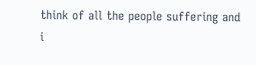think of all the people suffering and i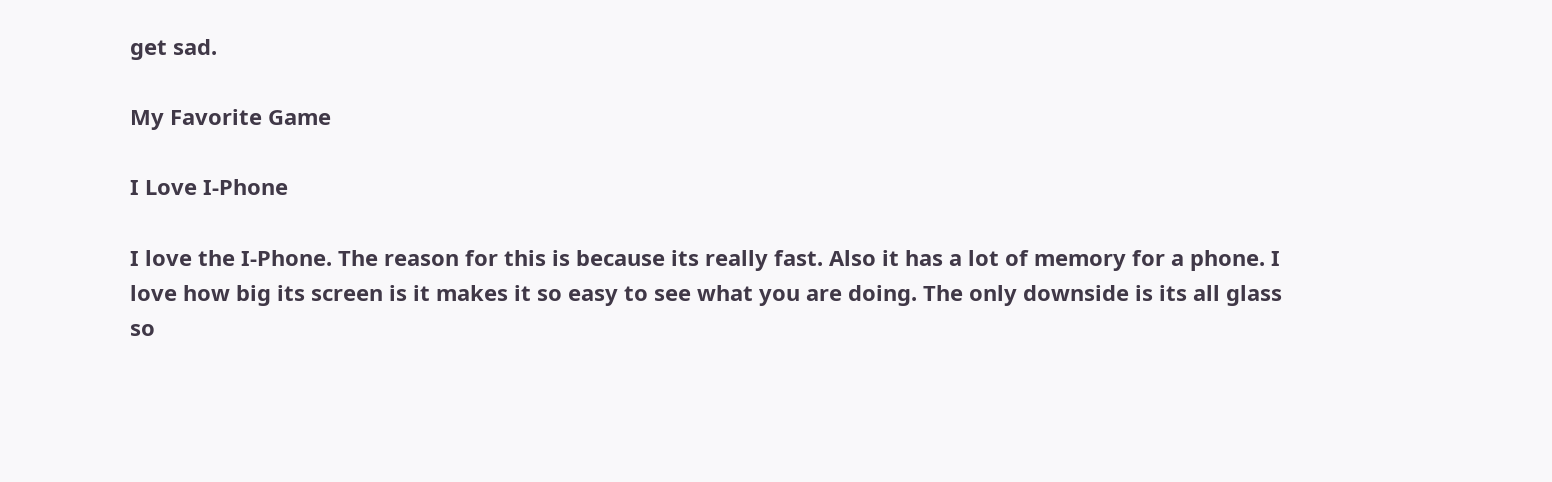get sad.

My Favorite Game

I Love I-Phone

I love the I-Phone. The reason for this is because its really fast. Also it has a lot of memory for a phone. I love how big its screen is it makes it so easy to see what you are doing. The only downside is its all glass so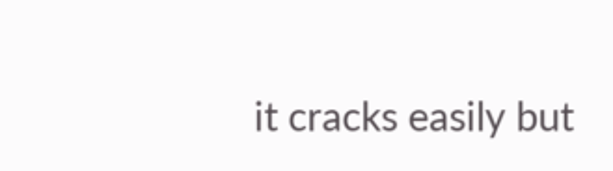it cracks easily but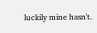luckily mine hasn't.